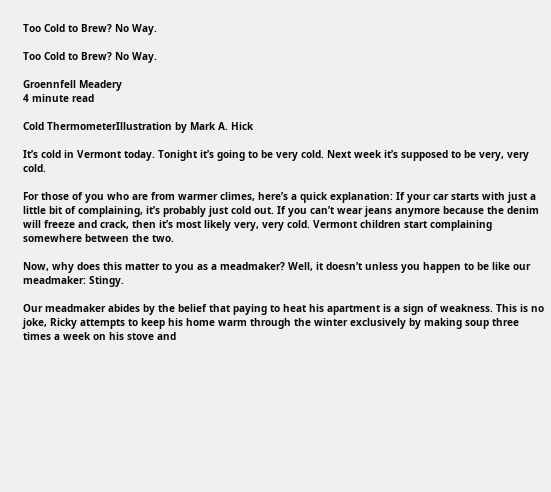Too Cold to Brew? No Way.

Too Cold to Brew? No Way.

Groennfell Meadery
4 minute read

Cold ThermometerIllustration by Mark A. Hick

It’s cold in Vermont today. Tonight it’s going to be very cold. Next week it’s supposed to be very, very cold.

For those of you who are from warmer climes, here’s a quick explanation: If your car starts with just a little bit of complaining, it’s probably just cold out. If you can’t wear jeans anymore because the denim will freeze and crack, then it’s most likely very, very cold. Vermont children start complaining somewhere between the two.

Now, why does this matter to you as a meadmaker? Well, it doesn’t unless you happen to be like our meadmaker: Stingy.

Our meadmaker abides by the belief that paying to heat his apartment is a sign of weakness. This is no joke, Ricky attempts to keep his home warm through the winter exclusively by making soup three times a week on his stove and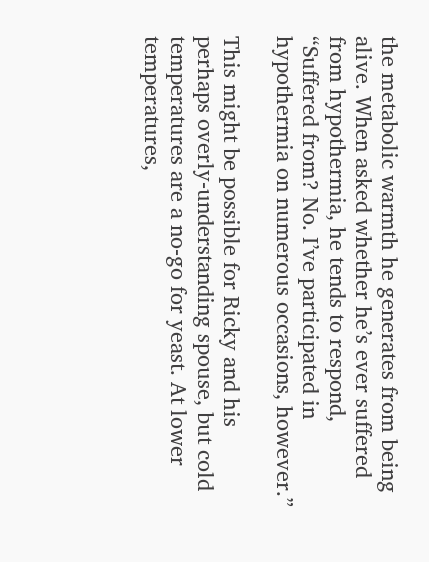the metabolic warmth he generates from being alive. When asked whether he’s ever suffered from hypothermia, he tends to respond, “Suffered from? No. I’ve participated in hypothermia on numerous occasions, however.”

This might be possible for Ricky and his perhaps overly-understanding spouse, but cold temperatures are a no-go for yeast. At lower temperatures,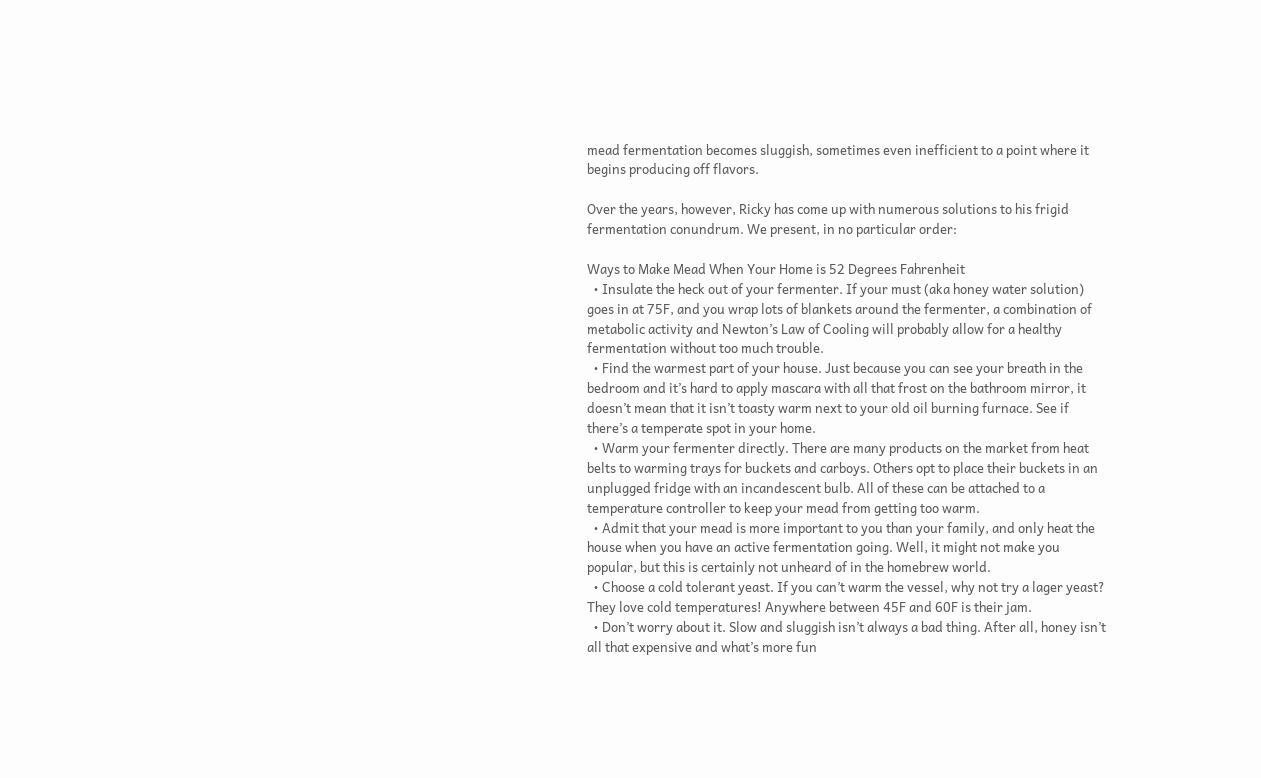mead fermentation becomes sluggish, sometimes even inefficient to a point where it begins producing off flavors.

Over the years, however, Ricky has come up with numerous solutions to his frigid fermentation conundrum. We present, in no particular order:

Ways to Make Mead When Your Home is 52 Degrees Fahrenheit
  • Insulate the heck out of your fermenter. If your must (aka honey water solution) goes in at 75F, and you wrap lots of blankets around the fermenter, a combination of metabolic activity and Newton’s Law of Cooling will probably allow for a healthy fermentation without too much trouble.
  • Find the warmest part of your house. Just because you can see your breath in the bedroom and it’s hard to apply mascara with all that frost on the bathroom mirror, it doesn’t mean that it isn’t toasty warm next to your old oil burning furnace. See if there’s a temperate spot in your home.
  • Warm your fermenter directly. There are many products on the market from heat belts to warming trays for buckets and carboys. Others opt to place their buckets in an unplugged fridge with an incandescent bulb. All of these can be attached to a temperature controller to keep your mead from getting too warm.
  • Admit that your mead is more important to you than your family, and only heat the house when you have an active fermentation going. Well, it might not make you popular, but this is certainly not unheard of in the homebrew world.
  • Choose a cold tolerant yeast. If you can’t warm the vessel, why not try a lager yeast? They love cold temperatures! Anywhere between 45F and 60F is their jam.
  • Don’t worry about it. Slow and sluggish isn’t always a bad thing. After all, honey isn’t all that expensive and what’s more fun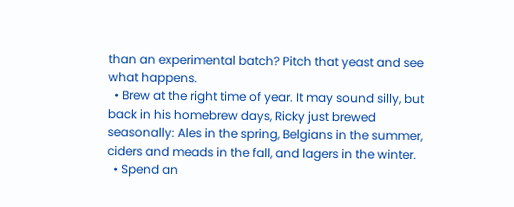than an experimental batch? Pitch that yeast and see what happens.
  • Brew at the right time of year. It may sound silly, but back in his homebrew days, Ricky just brewed seasonally: Ales in the spring, Belgians in the summer, ciders and meads in the fall, and lagers in the winter.
  • Spend an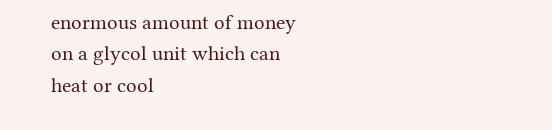enormous amount of money on a glycol unit which can heat or cool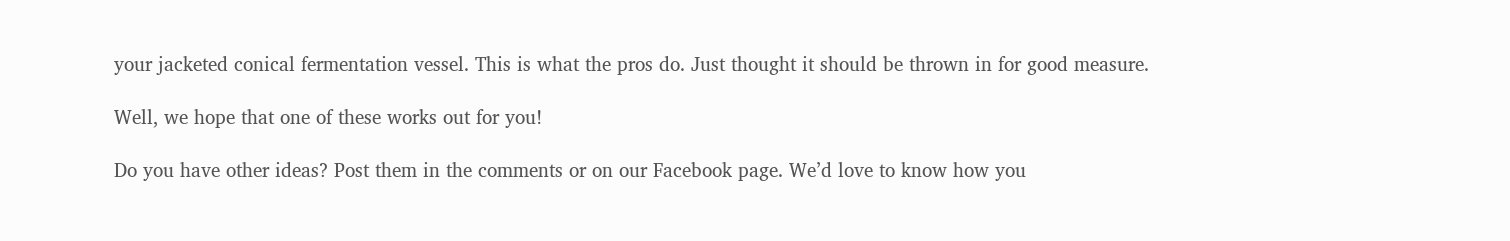your jacketed conical fermentation vessel. This is what the pros do. Just thought it should be thrown in for good measure.

Well, we hope that one of these works out for you!

Do you have other ideas? Post them in the comments or on our Facebook page. We’d love to know how you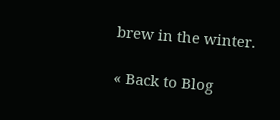brew in the winter.

« Back to Blog